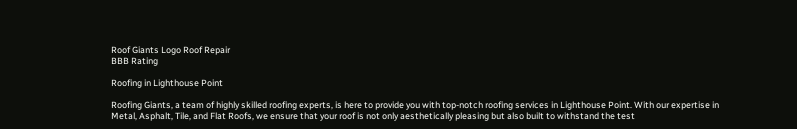Roof Giants Logo Roof Repair
BBB Rating

Roofing in Lighthouse Point

Roofing Giants, a team of highly skilled roofing experts, is here to provide you with top-notch roofing services in Lighthouse Point. With our expertise in Metal, Asphalt, Tile, and Flat Roofs, we ensure that your roof is not only aesthetically pleasing but also built to withstand the test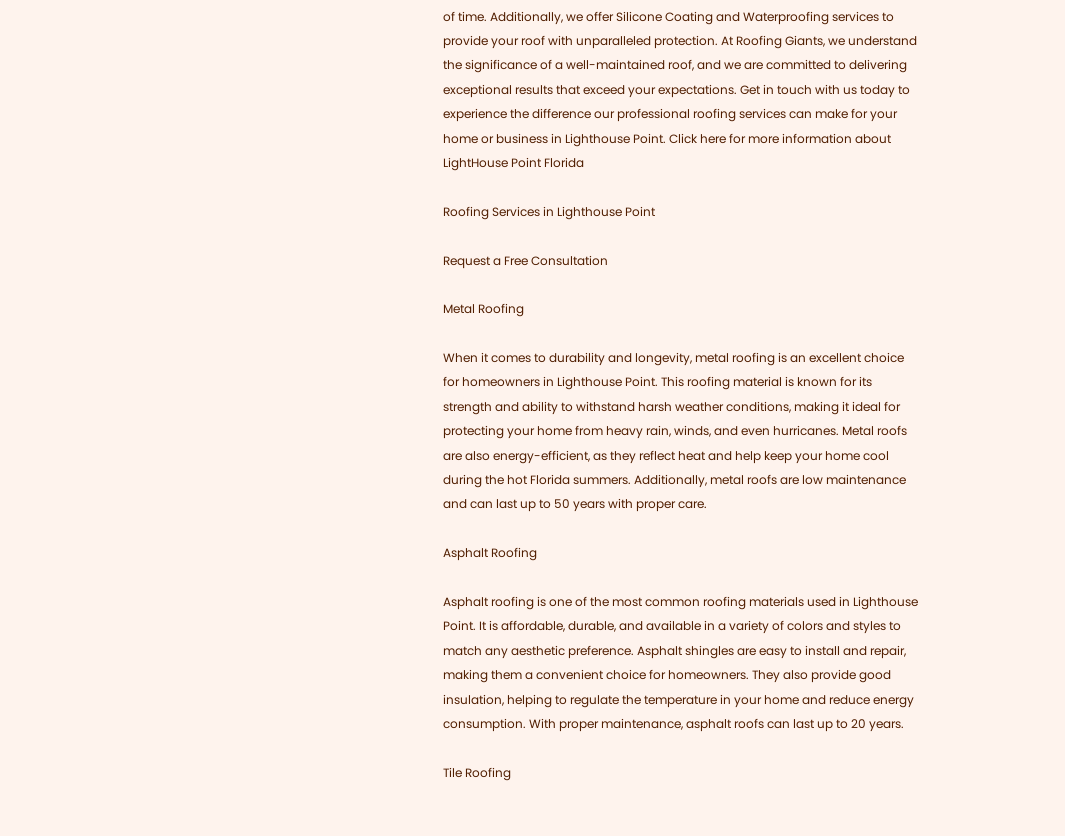of time. Additionally, we offer Silicone Coating and Waterproofing services to provide your roof with unparalleled protection. At Roofing Giants, we understand the significance of a well-maintained roof, and we are committed to delivering exceptional results that exceed your expectations. Get in touch with us today to experience the difference our professional roofing services can make for your home or business in Lighthouse Point. Click here for more information about LightHouse Point Florida

Roofing Services in Lighthouse Point

Request a Free Consultation

Metal Roofing

When it comes to durability and longevity, metal roofing is an excellent choice for homeowners in Lighthouse Point. This roofing material is known for its strength and ability to withstand harsh weather conditions, making it ideal for protecting your home from heavy rain, winds, and even hurricanes. Metal roofs are also energy-efficient, as they reflect heat and help keep your home cool during the hot Florida summers. Additionally, metal roofs are low maintenance and can last up to 50 years with proper care.

Asphalt Roofing

Asphalt roofing is one of the most common roofing materials used in Lighthouse Point. It is affordable, durable, and available in a variety of colors and styles to match any aesthetic preference. Asphalt shingles are easy to install and repair, making them a convenient choice for homeowners. They also provide good insulation, helping to regulate the temperature in your home and reduce energy consumption. With proper maintenance, asphalt roofs can last up to 20 years.

Tile Roofing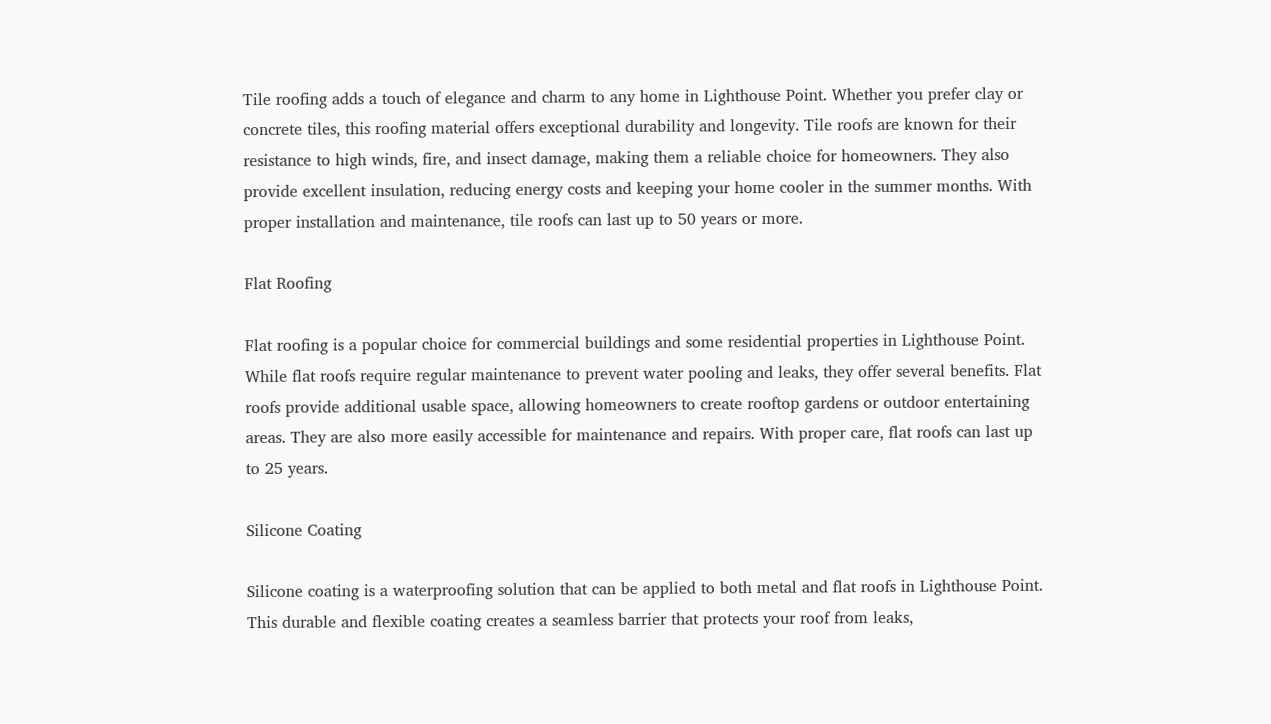Tile roofing adds a touch of elegance and charm to any home in Lighthouse Point. Whether you prefer clay or concrete tiles, this roofing material offers exceptional durability and longevity. Tile roofs are known for their resistance to high winds, fire, and insect damage, making them a reliable choice for homeowners. They also provide excellent insulation, reducing energy costs and keeping your home cooler in the summer months. With proper installation and maintenance, tile roofs can last up to 50 years or more.

Flat Roofing

Flat roofing is a popular choice for commercial buildings and some residential properties in Lighthouse Point. While flat roofs require regular maintenance to prevent water pooling and leaks, they offer several benefits. Flat roofs provide additional usable space, allowing homeowners to create rooftop gardens or outdoor entertaining areas. They are also more easily accessible for maintenance and repairs. With proper care, flat roofs can last up to 25 years.

Silicone Coating

Silicone coating is a waterproofing solution that can be applied to both metal and flat roofs in Lighthouse Point. This durable and flexible coating creates a seamless barrier that protects your roof from leaks,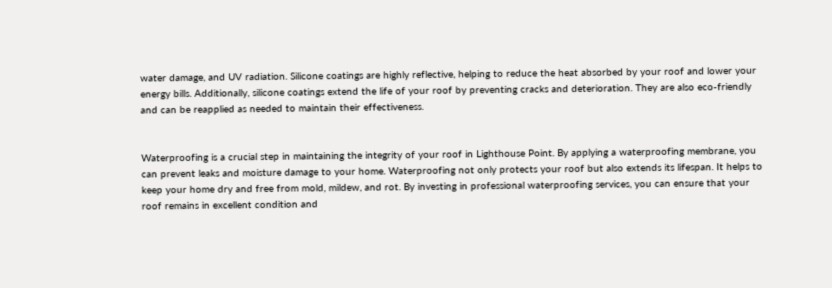water damage, and UV radiation. Silicone coatings are highly reflective, helping to reduce the heat absorbed by your roof and lower your energy bills. Additionally, silicone coatings extend the life of your roof by preventing cracks and deterioration. They are also eco-friendly and can be reapplied as needed to maintain their effectiveness.


Waterproofing is a crucial step in maintaining the integrity of your roof in Lighthouse Point. By applying a waterproofing membrane, you can prevent leaks and moisture damage to your home. Waterproofing not only protects your roof but also extends its lifespan. It helps to keep your home dry and free from mold, mildew, and rot. By investing in professional waterproofing services, you can ensure that your roof remains in excellent condition and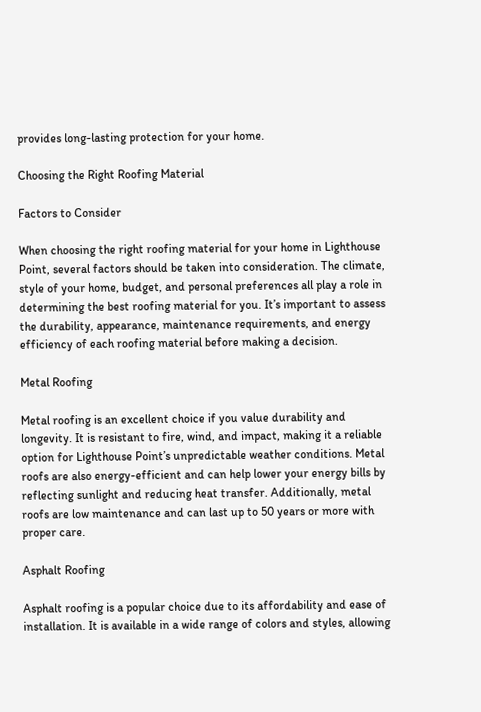provides long-lasting protection for your home.

Choosing the Right Roofing Material

Factors to Consider

When choosing the right roofing material for your home in Lighthouse Point, several factors should be taken into consideration. The climate, style of your home, budget, and personal preferences all play a role in determining the best roofing material for you. It’s important to assess the durability, appearance, maintenance requirements, and energy efficiency of each roofing material before making a decision.

Metal Roofing

Metal roofing is an excellent choice if you value durability and longevity. It is resistant to fire, wind, and impact, making it a reliable option for Lighthouse Point’s unpredictable weather conditions. Metal roofs are also energy-efficient and can help lower your energy bills by reflecting sunlight and reducing heat transfer. Additionally, metal roofs are low maintenance and can last up to 50 years or more with proper care.

Asphalt Roofing

Asphalt roofing is a popular choice due to its affordability and ease of installation. It is available in a wide range of colors and styles, allowing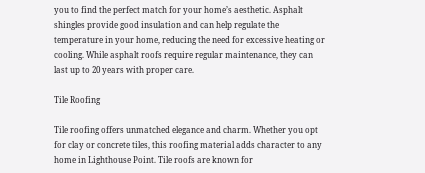you to find the perfect match for your home’s aesthetic. Asphalt shingles provide good insulation and can help regulate the temperature in your home, reducing the need for excessive heating or cooling. While asphalt roofs require regular maintenance, they can last up to 20 years with proper care.

Tile Roofing

Tile roofing offers unmatched elegance and charm. Whether you opt for clay or concrete tiles, this roofing material adds character to any home in Lighthouse Point. Tile roofs are known for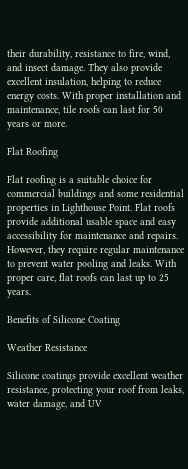their durability, resistance to fire, wind, and insect damage. They also provide excellent insulation, helping to reduce energy costs. With proper installation and maintenance, tile roofs can last for 50 years or more.

Flat Roofing

Flat roofing is a suitable choice for commercial buildings and some residential properties in Lighthouse Point. Flat roofs provide additional usable space and easy accessibility for maintenance and repairs. However, they require regular maintenance to prevent water pooling and leaks. With proper care, flat roofs can last up to 25 years.

Benefits of Silicone Coating

Weather Resistance

Silicone coatings provide excellent weather resistance, protecting your roof from leaks, water damage, and UV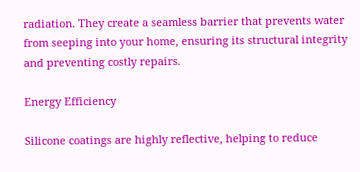radiation. They create a seamless barrier that prevents water from seeping into your home, ensuring its structural integrity and preventing costly repairs.

Energy Efficiency

Silicone coatings are highly reflective, helping to reduce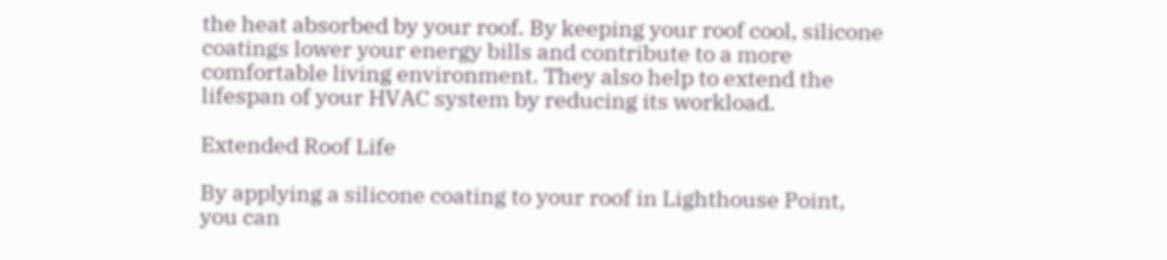the heat absorbed by your roof. By keeping your roof cool, silicone coatings lower your energy bills and contribute to a more comfortable living environment. They also help to extend the lifespan of your HVAC system by reducing its workload.

Extended Roof Life

By applying a silicone coating to your roof in Lighthouse Point, you can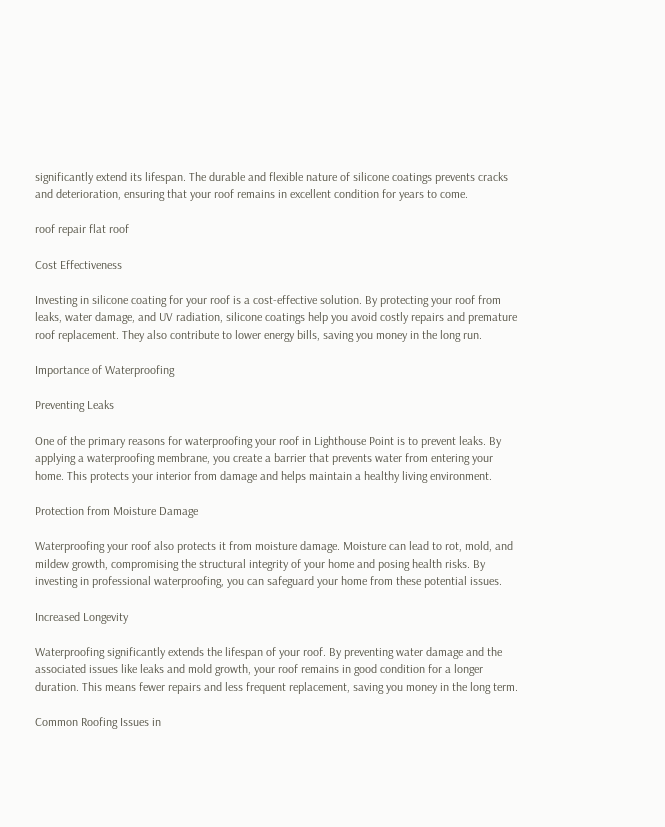significantly extend its lifespan. The durable and flexible nature of silicone coatings prevents cracks and deterioration, ensuring that your roof remains in excellent condition for years to come.

roof repair flat roof

Cost Effectiveness

Investing in silicone coating for your roof is a cost-effective solution. By protecting your roof from leaks, water damage, and UV radiation, silicone coatings help you avoid costly repairs and premature roof replacement. They also contribute to lower energy bills, saving you money in the long run.

Importance of Waterproofing

Preventing Leaks

One of the primary reasons for waterproofing your roof in Lighthouse Point is to prevent leaks. By applying a waterproofing membrane, you create a barrier that prevents water from entering your home. This protects your interior from damage and helps maintain a healthy living environment.

Protection from Moisture Damage

Waterproofing your roof also protects it from moisture damage. Moisture can lead to rot, mold, and mildew growth, compromising the structural integrity of your home and posing health risks. By investing in professional waterproofing, you can safeguard your home from these potential issues.

Increased Longevity

Waterproofing significantly extends the lifespan of your roof. By preventing water damage and the associated issues like leaks and mold growth, your roof remains in good condition for a longer duration. This means fewer repairs and less frequent replacement, saving you money in the long term.

Common Roofing Issues in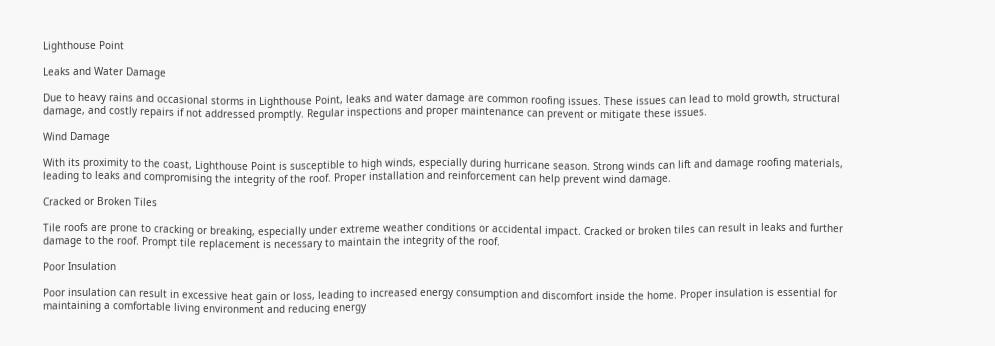Lighthouse Point

Leaks and Water Damage

Due to heavy rains and occasional storms in Lighthouse Point, leaks and water damage are common roofing issues. These issues can lead to mold growth, structural damage, and costly repairs if not addressed promptly. Regular inspections and proper maintenance can prevent or mitigate these issues.

Wind Damage

With its proximity to the coast, Lighthouse Point is susceptible to high winds, especially during hurricane season. Strong winds can lift and damage roofing materials, leading to leaks and compromising the integrity of the roof. Proper installation and reinforcement can help prevent wind damage.

Cracked or Broken Tiles

Tile roofs are prone to cracking or breaking, especially under extreme weather conditions or accidental impact. Cracked or broken tiles can result in leaks and further damage to the roof. Prompt tile replacement is necessary to maintain the integrity of the roof.

Poor Insulation

Poor insulation can result in excessive heat gain or loss, leading to increased energy consumption and discomfort inside the home. Proper insulation is essential for maintaining a comfortable living environment and reducing energy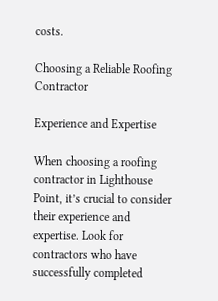costs.

Choosing a Reliable Roofing Contractor

Experience and Expertise

When choosing a roofing contractor in Lighthouse Point, it’s crucial to consider their experience and expertise. Look for contractors who have successfully completed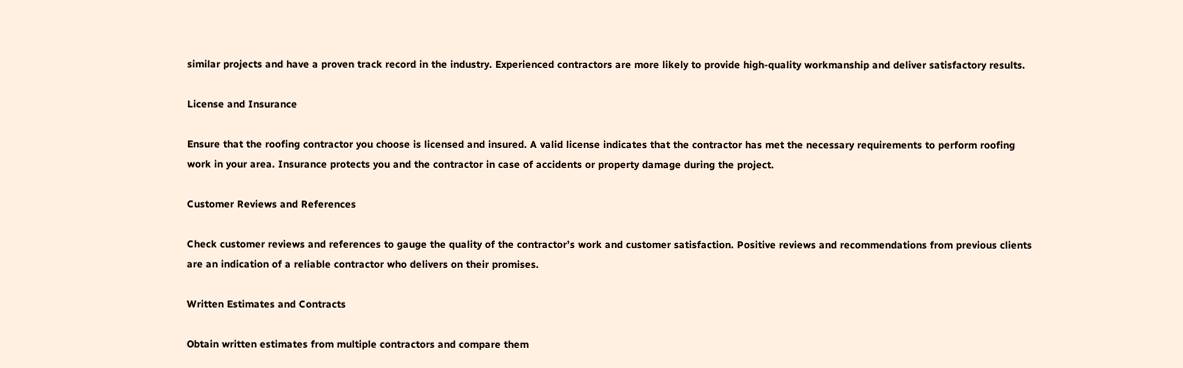similar projects and have a proven track record in the industry. Experienced contractors are more likely to provide high-quality workmanship and deliver satisfactory results.

License and Insurance

Ensure that the roofing contractor you choose is licensed and insured. A valid license indicates that the contractor has met the necessary requirements to perform roofing work in your area. Insurance protects you and the contractor in case of accidents or property damage during the project.

Customer Reviews and References

Check customer reviews and references to gauge the quality of the contractor’s work and customer satisfaction. Positive reviews and recommendations from previous clients are an indication of a reliable contractor who delivers on their promises.

Written Estimates and Contracts

Obtain written estimates from multiple contractors and compare them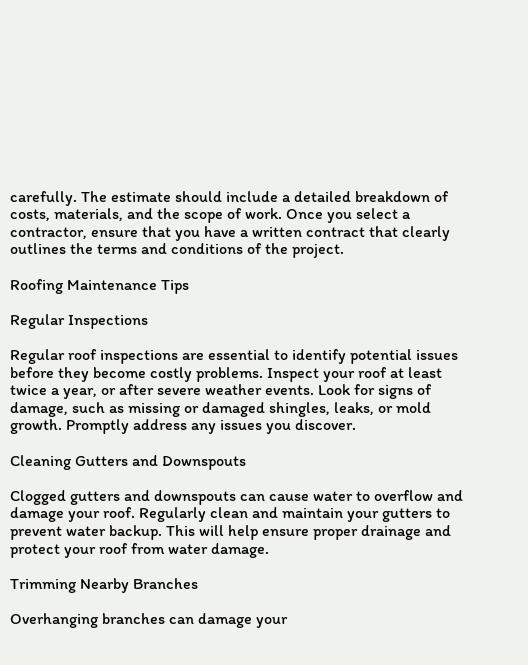carefully. The estimate should include a detailed breakdown of costs, materials, and the scope of work. Once you select a contractor, ensure that you have a written contract that clearly outlines the terms and conditions of the project.

Roofing Maintenance Tips

Regular Inspections

Regular roof inspections are essential to identify potential issues before they become costly problems. Inspect your roof at least twice a year, or after severe weather events. Look for signs of damage, such as missing or damaged shingles, leaks, or mold growth. Promptly address any issues you discover.

Cleaning Gutters and Downspouts

Clogged gutters and downspouts can cause water to overflow and damage your roof. Regularly clean and maintain your gutters to prevent water backup. This will help ensure proper drainage and protect your roof from water damage.

Trimming Nearby Branches

Overhanging branches can damage your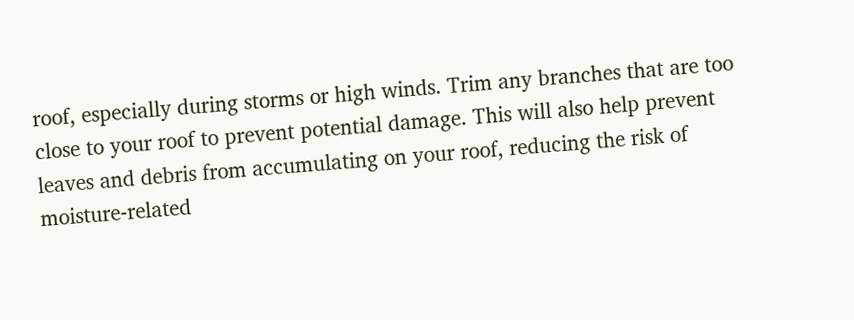roof, especially during storms or high winds. Trim any branches that are too close to your roof to prevent potential damage. This will also help prevent leaves and debris from accumulating on your roof, reducing the risk of moisture-related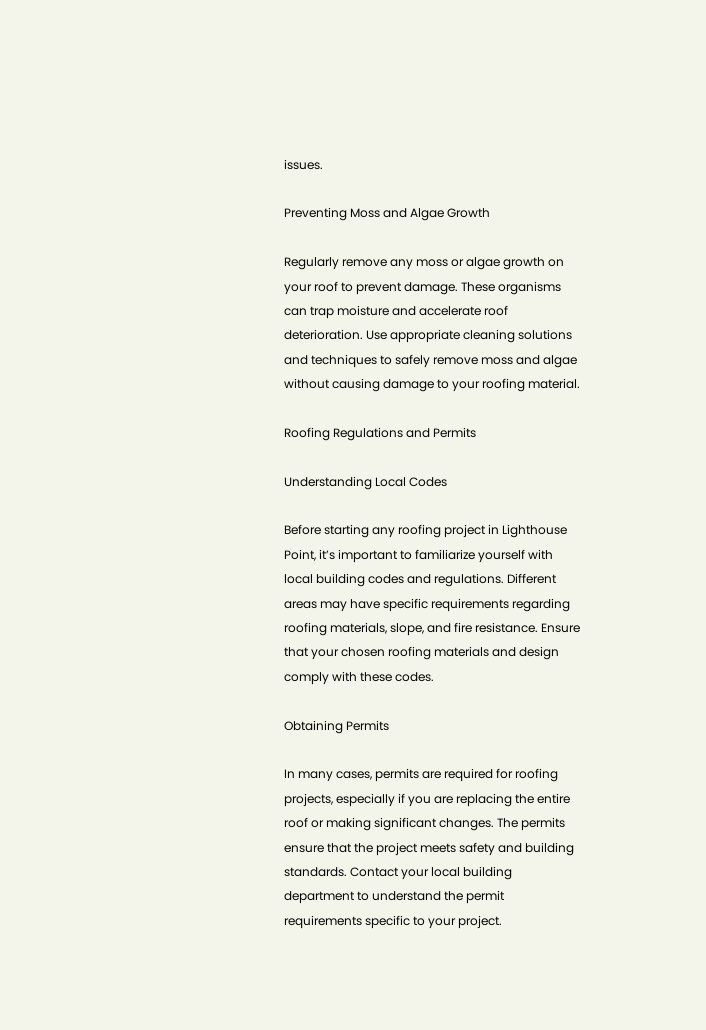issues.

Preventing Moss and Algae Growth

Regularly remove any moss or algae growth on your roof to prevent damage. These organisms can trap moisture and accelerate roof deterioration. Use appropriate cleaning solutions and techniques to safely remove moss and algae without causing damage to your roofing material.

Roofing Regulations and Permits

Understanding Local Codes

Before starting any roofing project in Lighthouse Point, it’s important to familiarize yourself with local building codes and regulations. Different areas may have specific requirements regarding roofing materials, slope, and fire resistance. Ensure that your chosen roofing materials and design comply with these codes.

Obtaining Permits

In many cases, permits are required for roofing projects, especially if you are replacing the entire roof or making significant changes. The permits ensure that the project meets safety and building standards. Contact your local building department to understand the permit requirements specific to your project.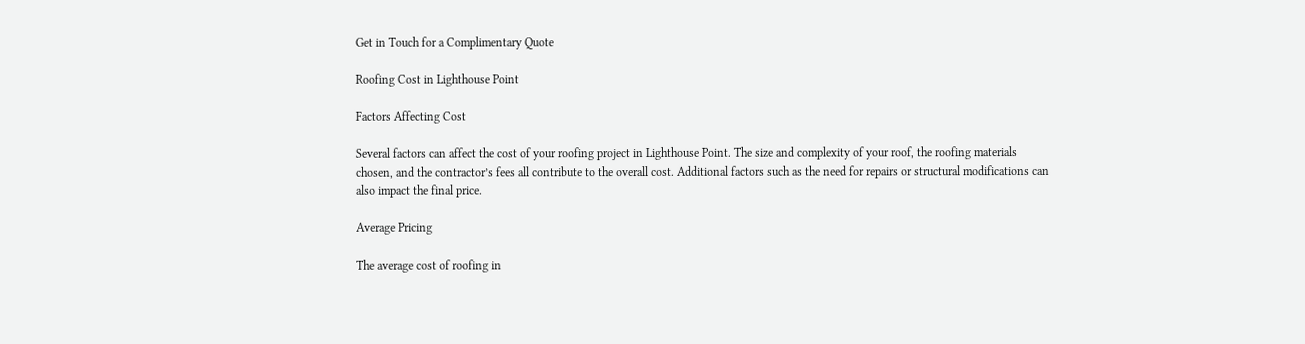Get in Touch for a Complimentary Quote

Roofing Cost in Lighthouse Point

Factors Affecting Cost

Several factors can affect the cost of your roofing project in Lighthouse Point. The size and complexity of your roof, the roofing materials chosen, and the contractor’s fees all contribute to the overall cost. Additional factors such as the need for repairs or structural modifications can also impact the final price.

Average Pricing

The average cost of roofing in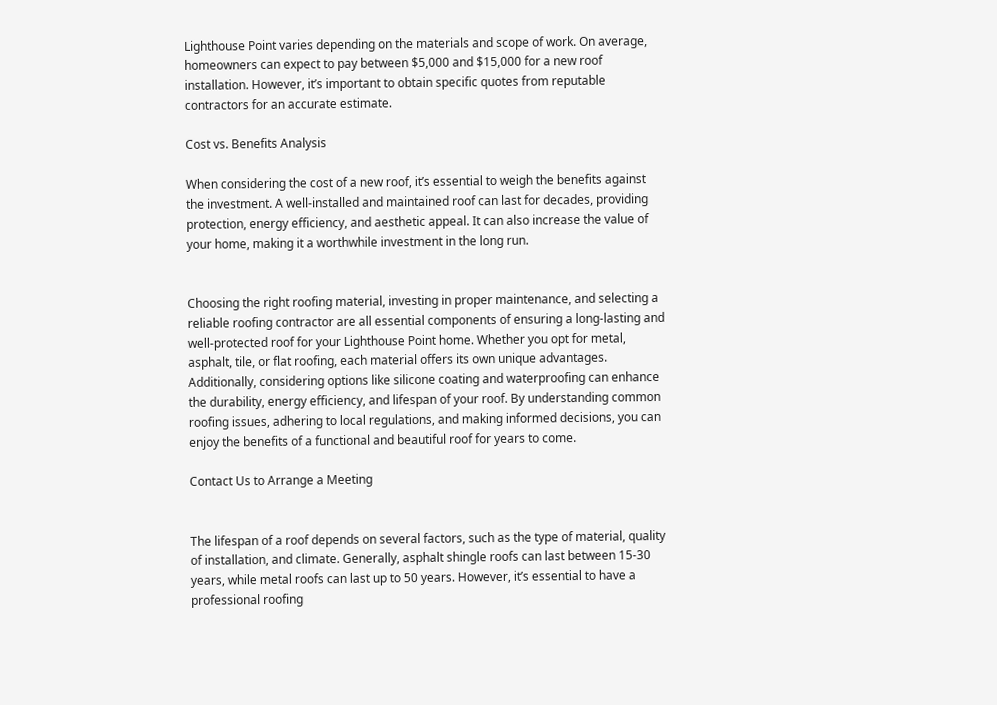Lighthouse Point varies depending on the materials and scope of work. On average, homeowners can expect to pay between $5,000 and $15,000 for a new roof installation. However, it’s important to obtain specific quotes from reputable contractors for an accurate estimate.

Cost vs. Benefits Analysis

When considering the cost of a new roof, it’s essential to weigh the benefits against the investment. A well-installed and maintained roof can last for decades, providing protection, energy efficiency, and aesthetic appeal. It can also increase the value of your home, making it a worthwhile investment in the long run.


Choosing the right roofing material, investing in proper maintenance, and selecting a reliable roofing contractor are all essential components of ensuring a long-lasting and well-protected roof for your Lighthouse Point home. Whether you opt for metal, asphalt, tile, or flat roofing, each material offers its own unique advantages. Additionally, considering options like silicone coating and waterproofing can enhance the durability, energy efficiency, and lifespan of your roof. By understanding common roofing issues, adhering to local regulations, and making informed decisions, you can enjoy the benefits of a functional and beautiful roof for years to come.

Contact Us to Arrange a Meeting


The lifespan of a roof depends on several factors, such as the type of material, quality of installation, and climate. Generally, asphalt shingle roofs can last between 15-30 years, while metal roofs can last up to 50 years. However, it’s essential to have a professional roofing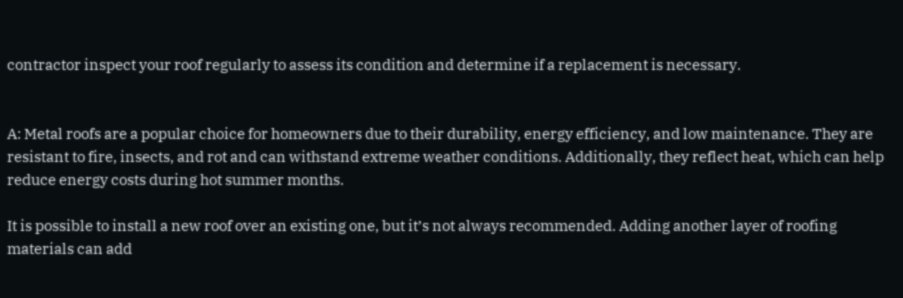contractor inspect your roof regularly to assess its condition and determine if a replacement is necessary.


A: Metal roofs are a popular choice for homeowners due to their durability, energy efficiency, and low maintenance. They are resistant to fire, insects, and rot and can withstand extreme weather conditions. Additionally, they reflect heat, which can help reduce energy costs during hot summer months.

It is possible to install a new roof over an existing one, but it’s not always recommended. Adding another layer of roofing materials can add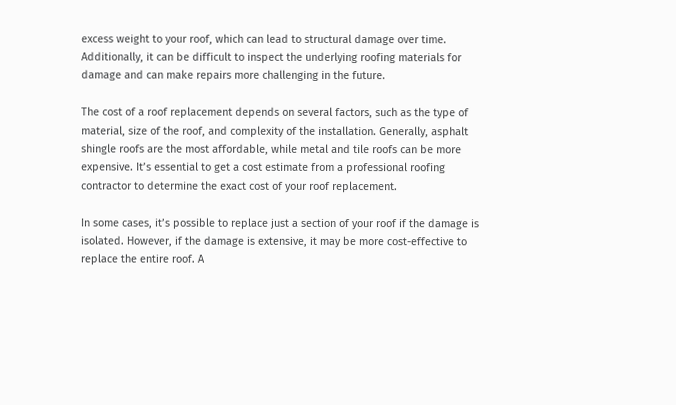excess weight to your roof, which can lead to structural damage over time. Additionally, it can be difficult to inspect the underlying roofing materials for damage and can make repairs more challenging in the future.

The cost of a roof replacement depends on several factors, such as the type of material, size of the roof, and complexity of the installation. Generally, asphalt shingle roofs are the most affordable, while metal and tile roofs can be more expensive. It’s essential to get a cost estimate from a professional roofing contractor to determine the exact cost of your roof replacement.

In some cases, it’s possible to replace just a section of your roof if the damage is isolated. However, if the damage is extensive, it may be more cost-effective to replace the entire roof. A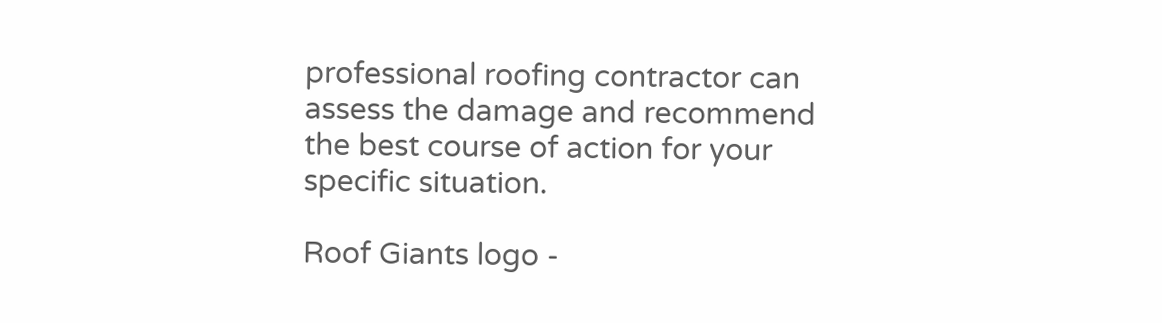professional roofing contractor can assess the damage and recommend the best course of action for your specific situation.

Roof Giants logo -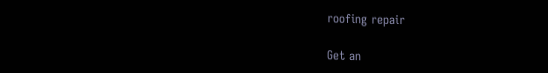roofing repair

Get an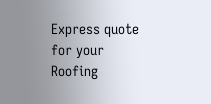Express quote for your Roofing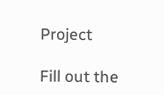Project

Fill out the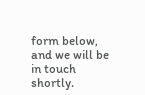form below, and we will be in touch shortly.